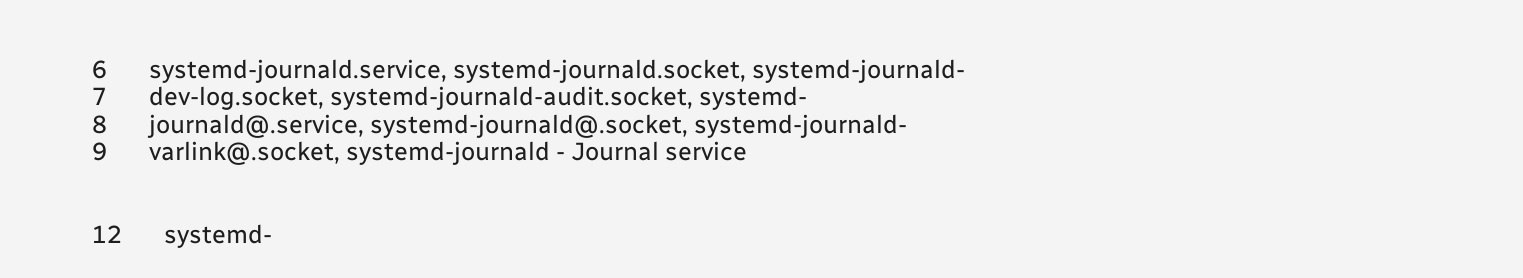6       systemd-journald.service, systemd-journald.socket, systemd-journald-
7       dev-log.socket, systemd-journald-audit.socket, systemd-
8       journald@.service, systemd-journald@.socket, systemd-journald-
9       varlink@.socket, systemd-journald - Journal service


12       systemd-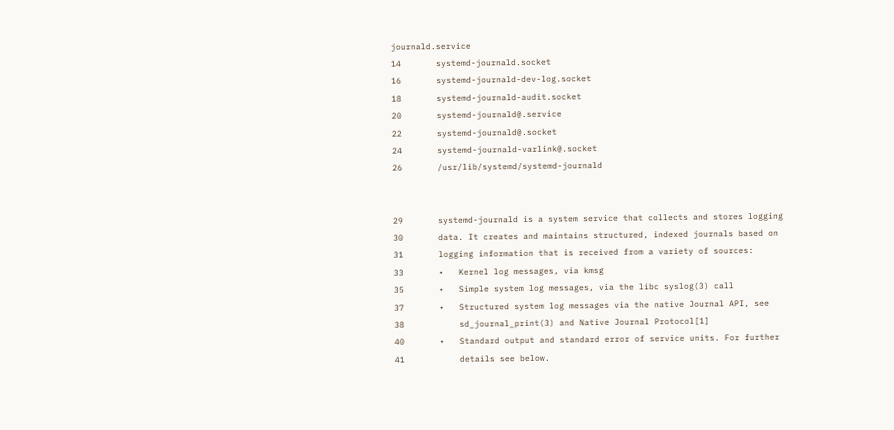journald.service
14       systemd-journald.socket
16       systemd-journald-dev-log.socket
18       systemd-journald-audit.socket
20       systemd-journald@.service
22       systemd-journald@.socket
24       systemd-journald-varlink@.socket
26       /usr/lib/systemd/systemd-journald


29       systemd-journald is a system service that collects and stores logging
30       data. It creates and maintains structured, indexed journals based on
31       logging information that is received from a variety of sources:
33       •   Kernel log messages, via kmsg
35       •   Simple system log messages, via the libc syslog(3) call
37       •   Structured system log messages via the native Journal API, see
38           sd_journal_print(3) and Native Journal Protocol[1]
40       •   Standard output and standard error of service units. For further
41           details see below.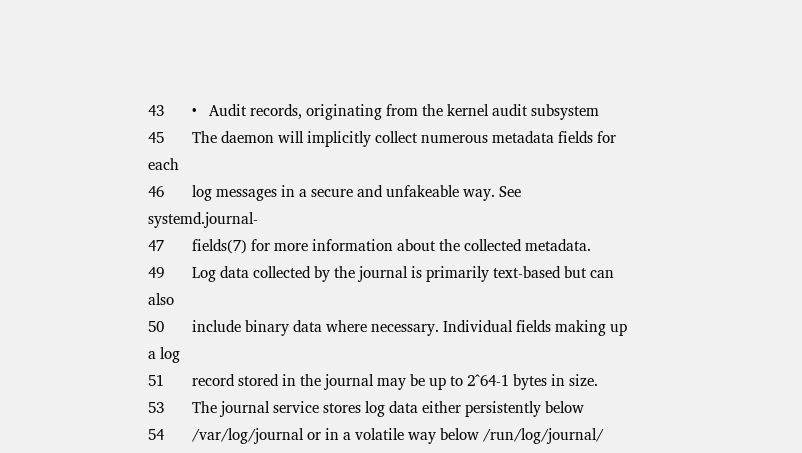43       •   Audit records, originating from the kernel audit subsystem
45       The daemon will implicitly collect numerous metadata fields for each
46       log messages in a secure and unfakeable way. See systemd.journal-
47       fields(7) for more information about the collected metadata.
49       Log data collected by the journal is primarily text-based but can also
50       include binary data where necessary. Individual fields making up a log
51       record stored in the journal may be up to 2^64-1 bytes in size.
53       The journal service stores log data either persistently below
54       /var/log/journal or in a volatile way below /run/log/journal/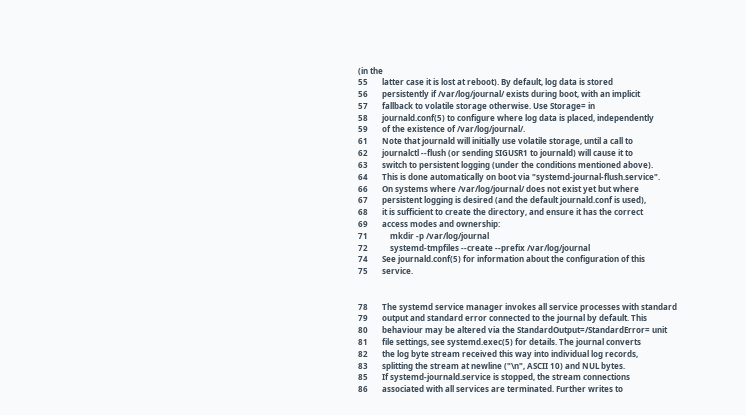(in the
55       latter case it is lost at reboot). By default, log data is stored
56       persistently if /var/log/journal/ exists during boot, with an implicit
57       fallback to volatile storage otherwise. Use Storage= in
58       journald.conf(5) to configure where log data is placed, independently
59       of the existence of /var/log/journal/.
61       Note that journald will initially use volatile storage, until a call to
62       journalctl --flush (or sending SIGUSR1 to journald) will cause it to
63       switch to persistent logging (under the conditions mentioned above).
64       This is done automatically on boot via "systemd-journal-flush.service".
66       On systems where /var/log/journal/ does not exist yet but where
67       persistent logging is desired (and the default journald.conf is used),
68       it is sufficient to create the directory, and ensure it has the correct
69       access modes and ownership:
71           mkdir -p /var/log/journal
72           systemd-tmpfiles --create --prefix /var/log/journal
74       See journald.conf(5) for information about the configuration of this
75       service.


78       The systemd service manager invokes all service processes with standard
79       output and standard error connected to the journal by default. This
80       behaviour may be altered via the StandardOutput=/StandardError= unit
81       file settings, see systemd.exec(5) for details. The journal converts
82       the log byte stream received this way into individual log records,
83       splitting the stream at newline ("\n", ASCII 10) and NUL bytes.
85       If systemd-journald.service is stopped, the stream connections
86       associated with all services are terminated. Further writes to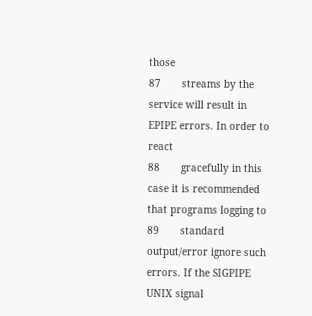those
87       streams by the service will result in EPIPE errors. In order to react
88       gracefully in this case it is recommended that programs logging to
89       standard output/error ignore such errors. If the SIGPIPE UNIX signal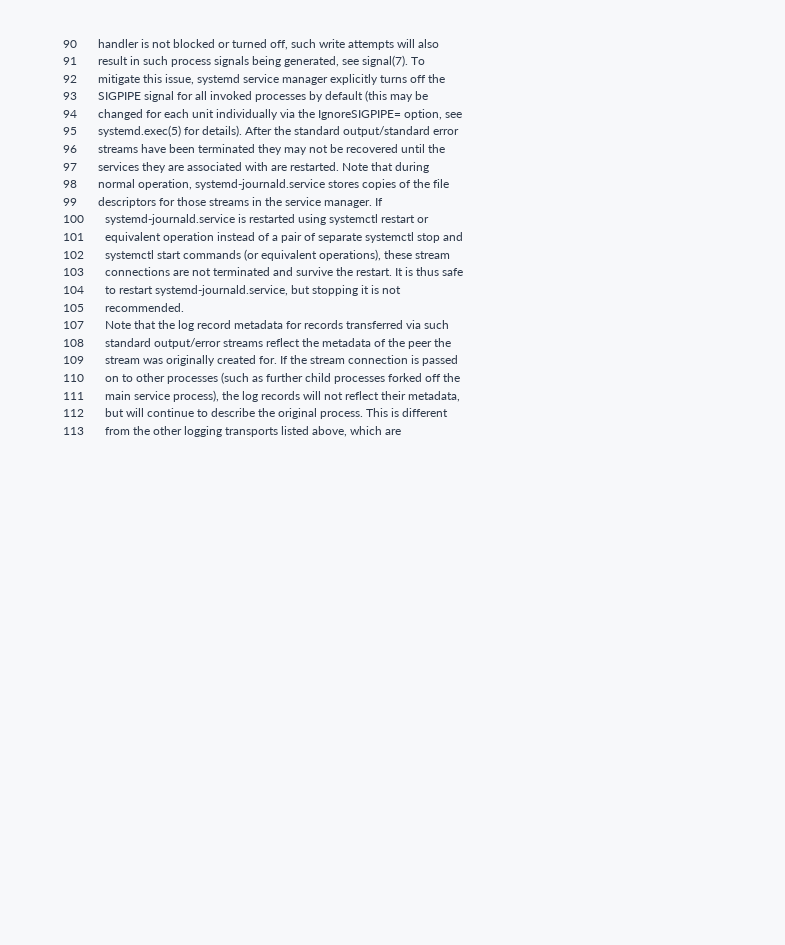90       handler is not blocked or turned off, such write attempts will also
91       result in such process signals being generated, see signal(7). To
92       mitigate this issue, systemd service manager explicitly turns off the
93       SIGPIPE signal for all invoked processes by default (this may be
94       changed for each unit individually via the IgnoreSIGPIPE= option, see
95       systemd.exec(5) for details). After the standard output/standard error
96       streams have been terminated they may not be recovered until the
97       services they are associated with are restarted. Note that during
98       normal operation, systemd-journald.service stores copies of the file
99       descriptors for those streams in the service manager. If
100       systemd-journald.service is restarted using systemctl restart or
101       equivalent operation instead of a pair of separate systemctl stop and
102       systemctl start commands (or equivalent operations), these stream
103       connections are not terminated and survive the restart. It is thus safe
104       to restart systemd-journald.service, but stopping it is not
105       recommended.
107       Note that the log record metadata for records transferred via such
108       standard output/error streams reflect the metadata of the peer the
109       stream was originally created for. If the stream connection is passed
110       on to other processes (such as further child processes forked off the
111       main service process), the log records will not reflect their metadata,
112       but will continue to describe the original process. This is different
113       from the other logging transports listed above, which are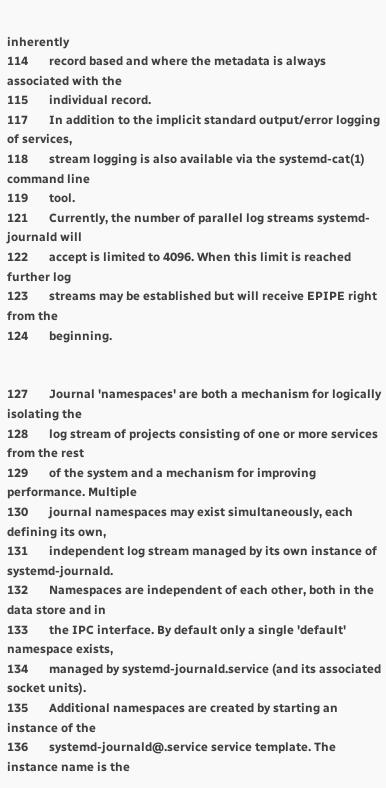inherently
114       record based and where the metadata is always associated with the
115       individual record.
117       In addition to the implicit standard output/error logging of services,
118       stream logging is also available via the systemd-cat(1) command line
119       tool.
121       Currently, the number of parallel log streams systemd-journald will
122       accept is limited to 4096. When this limit is reached further log
123       streams may be established but will receive EPIPE right from the
124       beginning.


127       Journal 'namespaces' are both a mechanism for logically isolating the
128       log stream of projects consisting of one or more services from the rest
129       of the system and a mechanism for improving performance. Multiple
130       journal namespaces may exist simultaneously, each defining its own,
131       independent log stream managed by its own instance of systemd-journald.
132       Namespaces are independent of each other, both in the data store and in
133       the IPC interface. By default only a single 'default' namespace exists,
134       managed by systemd-journald.service (and its associated socket units).
135       Additional namespaces are created by starting an instance of the
136       systemd-journald@.service service template. The instance name is the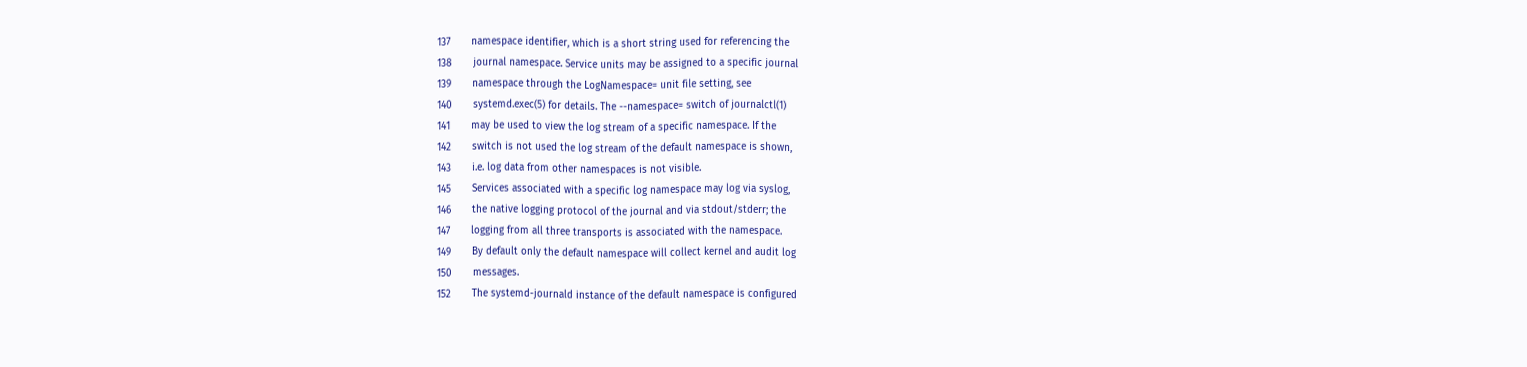137       namespace identifier, which is a short string used for referencing the
138       journal namespace. Service units may be assigned to a specific journal
139       namespace through the LogNamespace= unit file setting, see
140       systemd.exec(5) for details. The --namespace= switch of journalctl(1)
141       may be used to view the log stream of a specific namespace. If the
142       switch is not used the log stream of the default namespace is shown,
143       i.e. log data from other namespaces is not visible.
145       Services associated with a specific log namespace may log via syslog,
146       the native logging protocol of the journal and via stdout/stderr; the
147       logging from all three transports is associated with the namespace.
149       By default only the default namespace will collect kernel and audit log
150       messages.
152       The systemd-journald instance of the default namespace is configured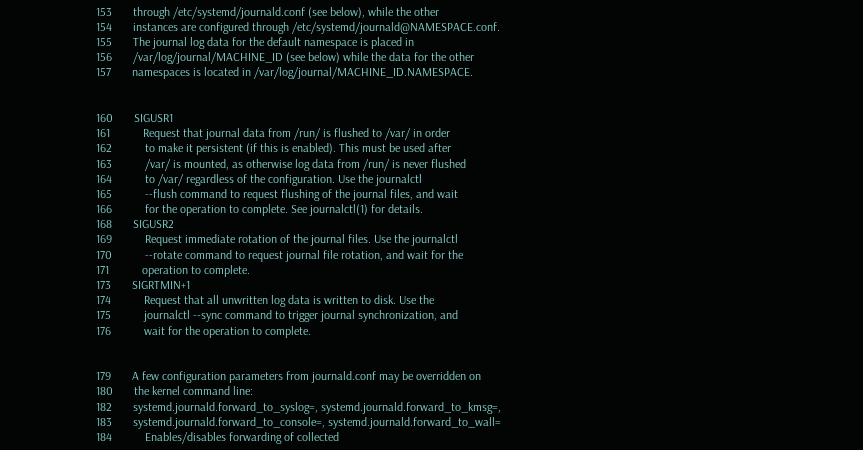153       through /etc/systemd/journald.conf (see below), while the other
154       instances are configured through /etc/systemd/journald@NAMESPACE.conf.
155       The journal log data for the default namespace is placed in
156       /var/log/journal/MACHINE_ID (see below) while the data for the other
157       namespaces is located in /var/log/journal/MACHINE_ID.NAMESPACE.


160       SIGUSR1
161           Request that journal data from /run/ is flushed to /var/ in order
162           to make it persistent (if this is enabled). This must be used after
163           /var/ is mounted, as otherwise log data from /run/ is never flushed
164           to /var/ regardless of the configuration. Use the journalctl
165           --flush command to request flushing of the journal files, and wait
166           for the operation to complete. See journalctl(1) for details.
168       SIGUSR2
169           Request immediate rotation of the journal files. Use the journalctl
170           --rotate command to request journal file rotation, and wait for the
171           operation to complete.
173       SIGRTMIN+1
174           Request that all unwritten log data is written to disk. Use the
175           journalctl --sync command to trigger journal synchronization, and
176           wait for the operation to complete.


179       A few configuration parameters from journald.conf may be overridden on
180       the kernel command line:
182       systemd.journald.forward_to_syslog=, systemd.journald.forward_to_kmsg=,
183       systemd.journald.forward_to_console=, systemd.journald.forward_to_wall=
184           Enables/disables forwarding of collected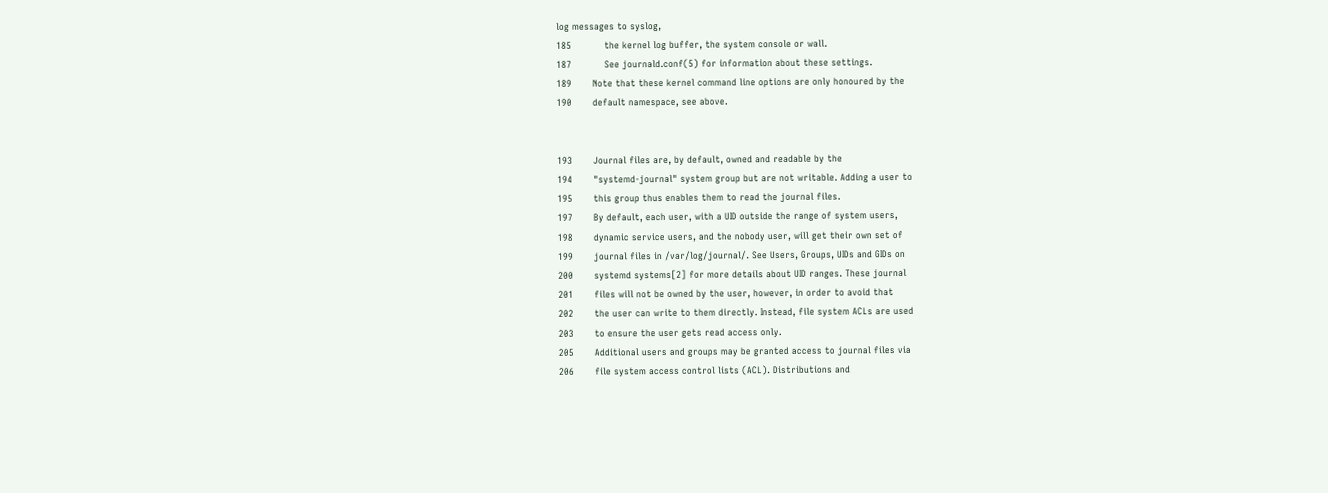log messages to syslog,
185           the kernel log buffer, the system console or wall.
187           See journald.conf(5) for information about these settings.
189       Note that these kernel command line options are only honoured by the
190       default namespace, see above.


193       Journal files are, by default, owned and readable by the
194       "systemd-journal" system group but are not writable. Adding a user to
195       this group thus enables them to read the journal files.
197       By default, each user, with a UID outside the range of system users,
198       dynamic service users, and the nobody user, will get their own set of
199       journal files in /var/log/journal/. See Users, Groups, UIDs and GIDs on
200       systemd systems[2] for more details about UID ranges. These journal
201       files will not be owned by the user, however, in order to avoid that
202       the user can write to them directly. Instead, file system ACLs are used
203       to ensure the user gets read access only.
205       Additional users and groups may be granted access to journal files via
206       file system access control lists (ACL). Distributions and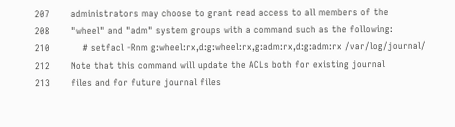207       administrators may choose to grant read access to all members of the
208       "wheel" and "adm" system groups with a command such as the following:
210           # setfacl -Rnm g:wheel:rx,d:g:wheel:rx,g:adm:rx,d:g:adm:rx /var/log/journal/
212       Note that this command will update the ACLs both for existing journal
213       files and for future journal files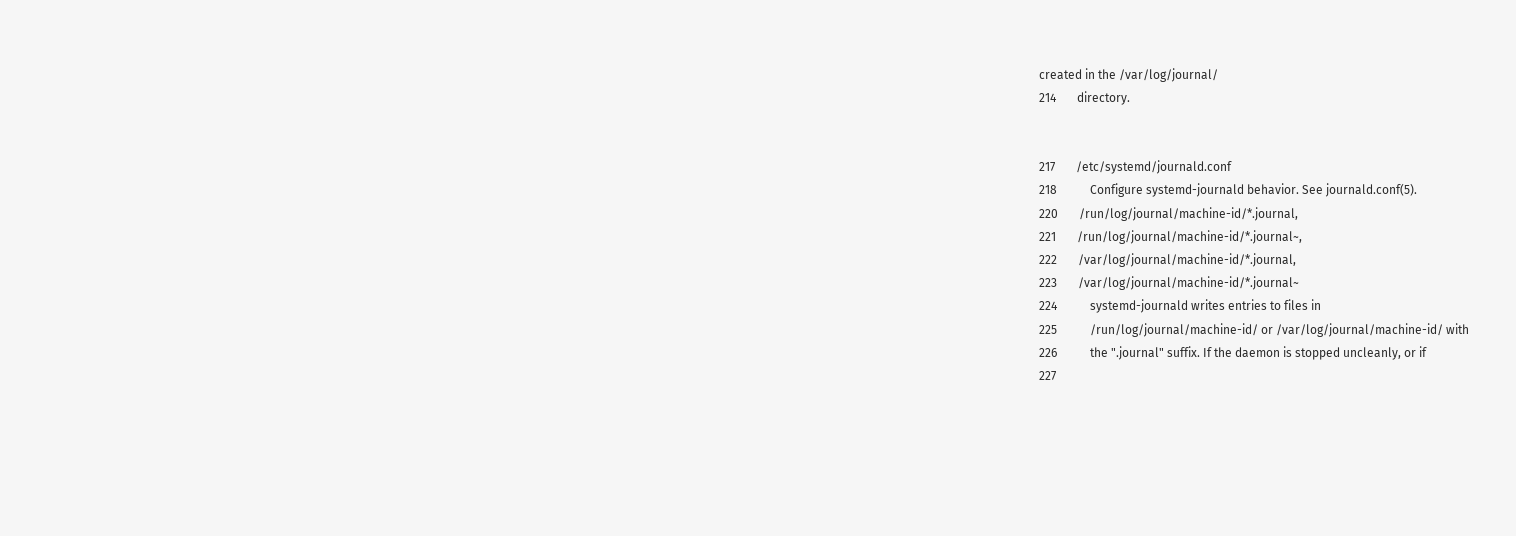created in the /var/log/journal/
214       directory.


217       /etc/systemd/journald.conf
218           Configure systemd-journald behavior. See journald.conf(5).
220       /run/log/journal/machine-id/*.journal,
221       /run/log/journal/machine-id/*.journal~,
222       /var/log/journal/machine-id/*.journal,
223       /var/log/journal/machine-id/*.journal~
224           systemd-journald writes entries to files in
225           /run/log/journal/machine-id/ or /var/log/journal/machine-id/ with
226           the ".journal" suffix. If the daemon is stopped uncleanly, or if
227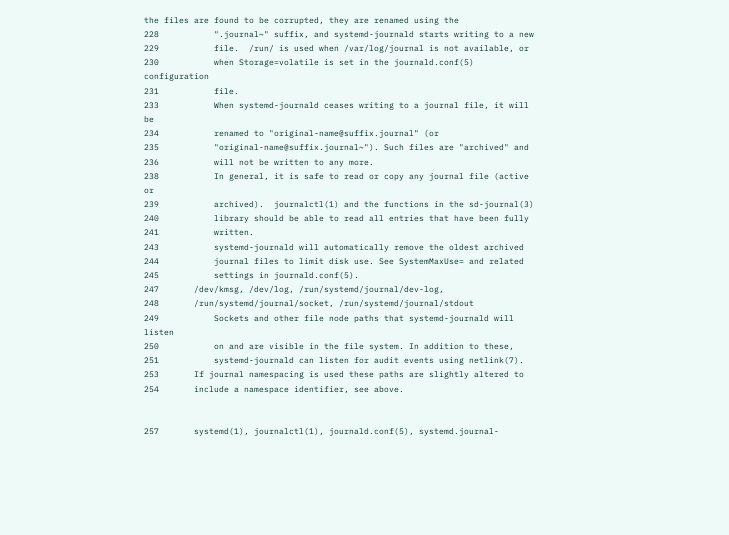the files are found to be corrupted, they are renamed using the
228           ".journal~" suffix, and systemd-journald starts writing to a new
229           file.  /run/ is used when /var/log/journal is not available, or
230           when Storage=volatile is set in the journald.conf(5) configuration
231           file.
233           When systemd-journald ceases writing to a journal file, it will be
234           renamed to "original-name@suffix.journal" (or
235           "original-name@suffix.journal~"). Such files are "archived" and
236           will not be written to any more.
238           In general, it is safe to read or copy any journal file (active or
239           archived).  journalctl(1) and the functions in the sd-journal(3)
240           library should be able to read all entries that have been fully
241           written.
243           systemd-journald will automatically remove the oldest archived
244           journal files to limit disk use. See SystemMaxUse= and related
245           settings in journald.conf(5).
247       /dev/kmsg, /dev/log, /run/systemd/journal/dev-log,
248       /run/systemd/journal/socket, /run/systemd/journal/stdout
249           Sockets and other file node paths that systemd-journald will listen
250           on and are visible in the file system. In addition to these,
251           systemd-journald can listen for audit events using netlink(7).
253       If journal namespacing is used these paths are slightly altered to
254       include a namespace identifier, see above.


257       systemd(1), journalctl(1), journald.conf(5), systemd.journal-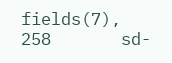fields(7),
258       sd-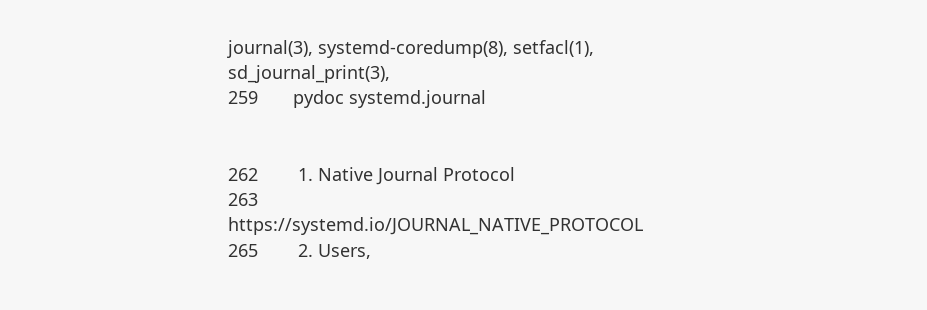journal(3), systemd-coredump(8), setfacl(1), sd_journal_print(3),
259       pydoc systemd.journal


262        1. Native Journal Protocol
263           https://systemd.io/JOURNAL_NATIVE_PROTOCOL
265        2. Users,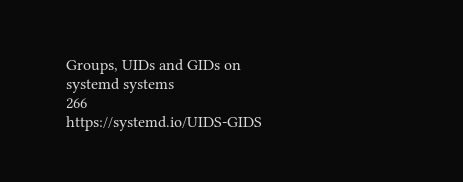Groups, UIDs and GIDs on systemd systems
266           https://systemd.io/UIDS-GIDS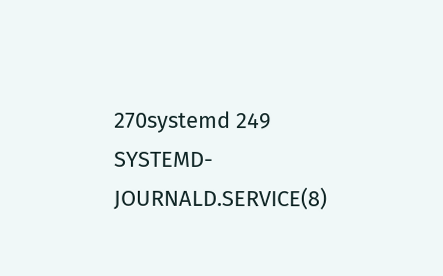270systemd 249                                        SYSTEMD-JOURNALD.SERVICE(8)